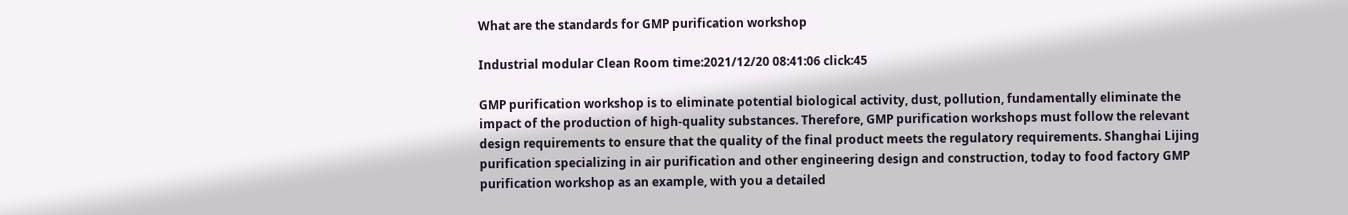What are the standards for GMP purification workshop

Industrial modular Clean Room time:2021/12/20 08:41:06 click:45

GMP purification workshop is to eliminate potential biological activity, dust, pollution, fundamentally eliminate the impact of the production of high-quality substances. Therefore, GMP purification workshops must follow the relevant design requirements to ensure that the quality of the final product meets the regulatory requirements. Shanghai Lijing purification specializing in air purification and other engineering design and construction, today to food factory GMP purification workshop as an example, with you a detailed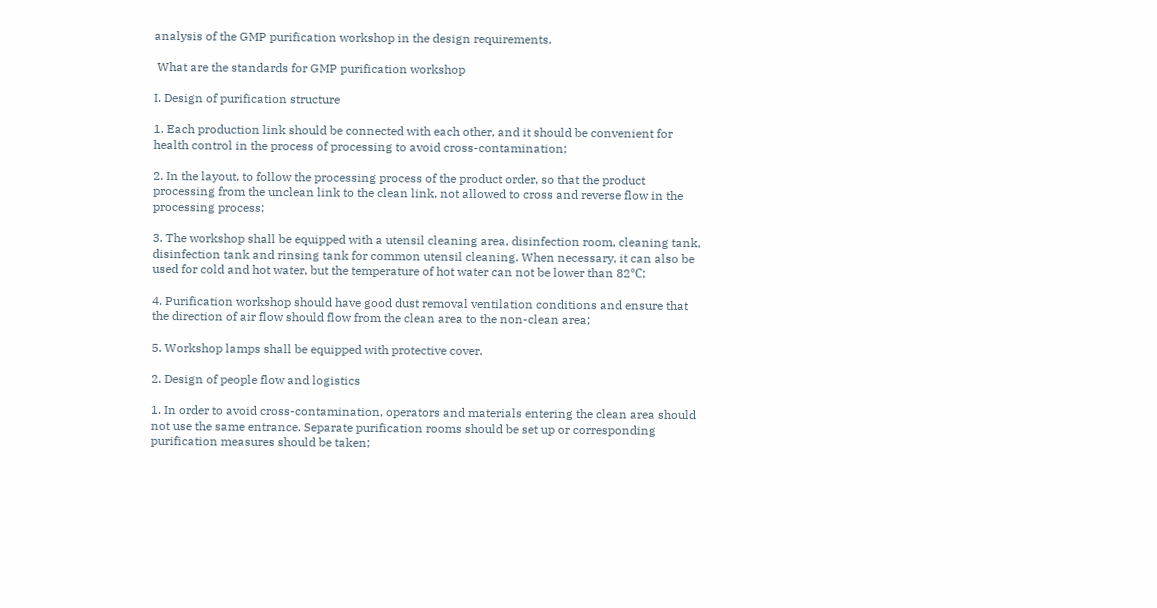analysis of the GMP purification workshop in the design requirements.

 What are the standards for GMP purification workshop

I. Design of purification structure

1. Each production link should be connected with each other, and it should be convenient for health control in the process of processing to avoid cross-contamination;

2. In the layout, to follow the processing process of the product order, so that the product processing from the unclean link to the clean link, not allowed to cross and reverse flow in the processing process;

3. The workshop shall be equipped with a utensil cleaning area, disinfection room, cleaning tank, disinfection tank and rinsing tank for common utensil cleaning. When necessary, it can also be used for cold and hot water, but the temperature of hot water can not be lower than 82℃;

4. Purification workshop should have good dust removal ventilation conditions and ensure that the direction of air flow should flow from the clean area to the non-clean area;

5. Workshop lamps shall be equipped with protective cover.

2. Design of people flow and logistics

1. In order to avoid cross-contamination, operators and materials entering the clean area should not use the same entrance. Separate purification rooms should be set up or corresponding purification measures should be taken;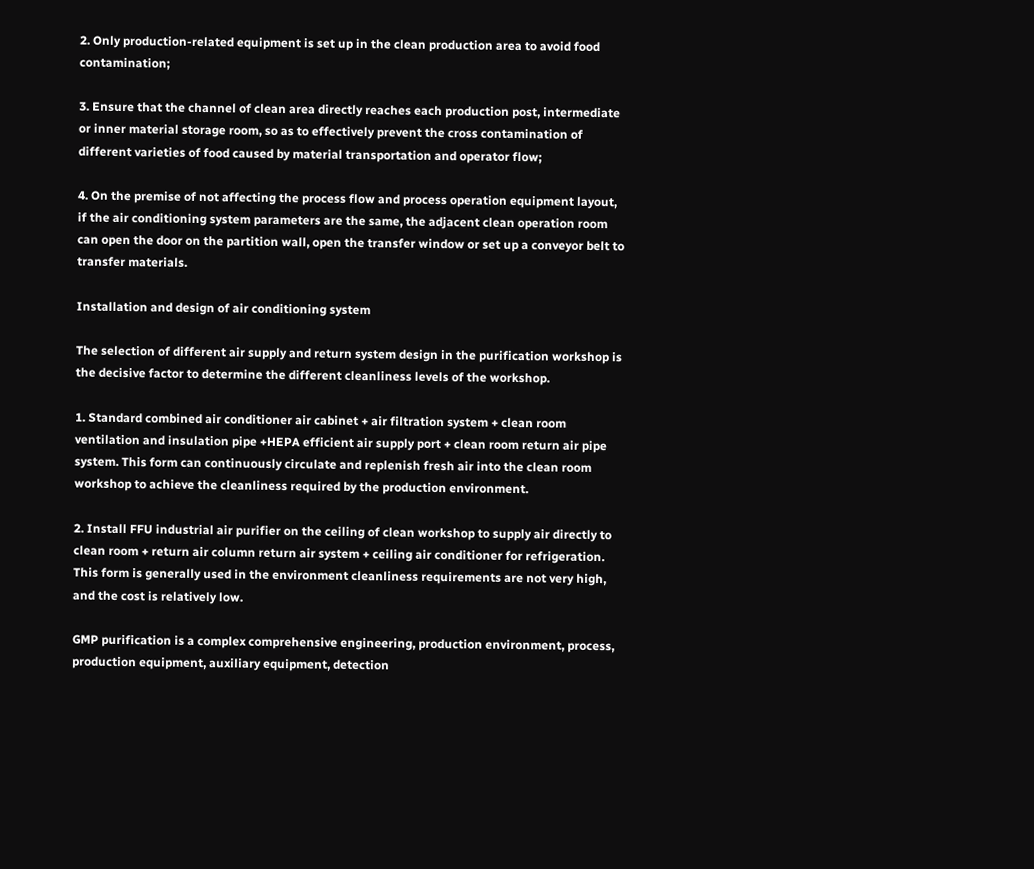2. Only production-related equipment is set up in the clean production area to avoid food contamination;

3. Ensure that the channel of clean area directly reaches each production post, intermediate or inner material storage room, so as to effectively prevent the cross contamination of different varieties of food caused by material transportation and operator flow;

4. On the premise of not affecting the process flow and process operation equipment layout, if the air conditioning system parameters are the same, the adjacent clean operation room can open the door on the partition wall, open the transfer window or set up a conveyor belt to transfer materials.

Installation and design of air conditioning system

The selection of different air supply and return system design in the purification workshop is the decisive factor to determine the different cleanliness levels of the workshop.

1. Standard combined air conditioner air cabinet + air filtration system + clean room ventilation and insulation pipe +HEPA efficient air supply port + clean room return air pipe system. This form can continuously circulate and replenish fresh air into the clean room workshop to achieve the cleanliness required by the production environment.

2. Install FFU industrial air purifier on the ceiling of clean workshop to supply air directly to clean room + return air column return air system + ceiling air conditioner for refrigeration. This form is generally used in the environment cleanliness requirements are not very high, and the cost is relatively low.

GMP purification is a complex comprehensive engineering, production environment, process, production equipment, auxiliary equipment, detection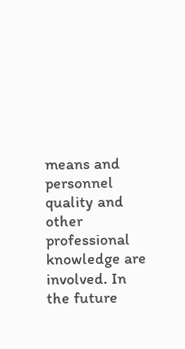means and personnel quality and other professional knowledge are involved. In the future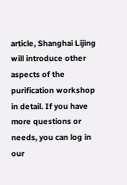article, Shanghai Lijing will introduce other aspects of the purification workshop in detail. If you have more questions or needs, you can log in our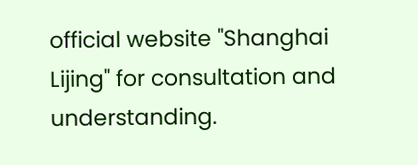official website "Shanghai Lijing" for consultation and understanding.